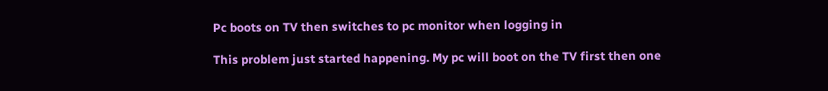Pc boots on TV then switches to pc monitor when logging in

This problem just started happening. My pc will boot on the TV first then one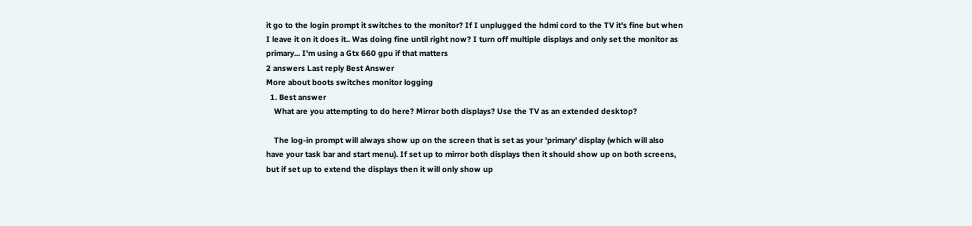it go to the login prompt it switches to the monitor? If I unplugged the hdmi cord to the TV it's fine but when I leave it on it does it.. Was doing fine until right now? I turn off multiple displays and only set the monitor as primary... I'm using a Gtx 660 gpu if that matters
2 answers Last reply Best Answer
More about boots switches monitor logging
  1. Best answer
    What are you attempting to do here? Mirror both displays? Use the TV as an extended desktop?

    The log-in prompt will always show up on the screen that is set as your 'primary' display (which will also have your task bar and start menu). If set up to mirror both displays then it should show up on both screens, but if set up to extend the displays then it will only show up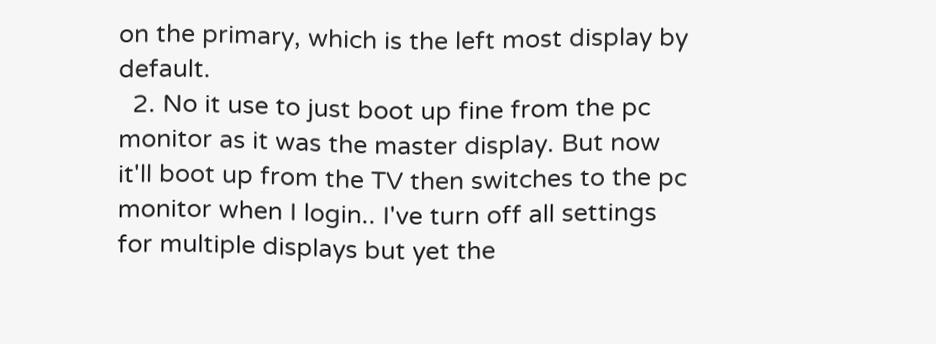on the primary, which is the left most display by default.
  2. No it use to just boot up fine from the pc monitor as it was the master display. But now it'll boot up from the TV then switches to the pc monitor when I login.. I've turn off all settings for multiple displays but yet the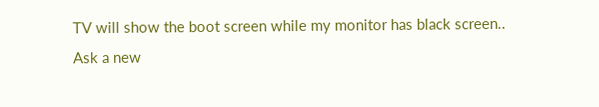TV will show the boot screen while my monitor has black screen..
Ask a new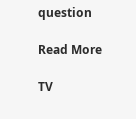question

Read More

TV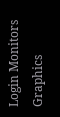Login Monitors Graphics